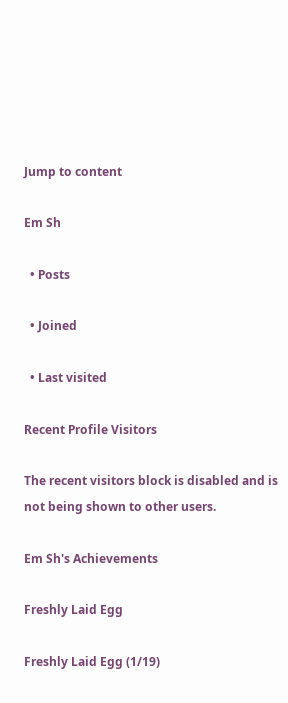Jump to content

Em Sh

  • Posts

  • Joined

  • Last visited

Recent Profile Visitors

The recent visitors block is disabled and is not being shown to other users.

Em Sh's Achievements

Freshly Laid Egg

Freshly Laid Egg (1/19)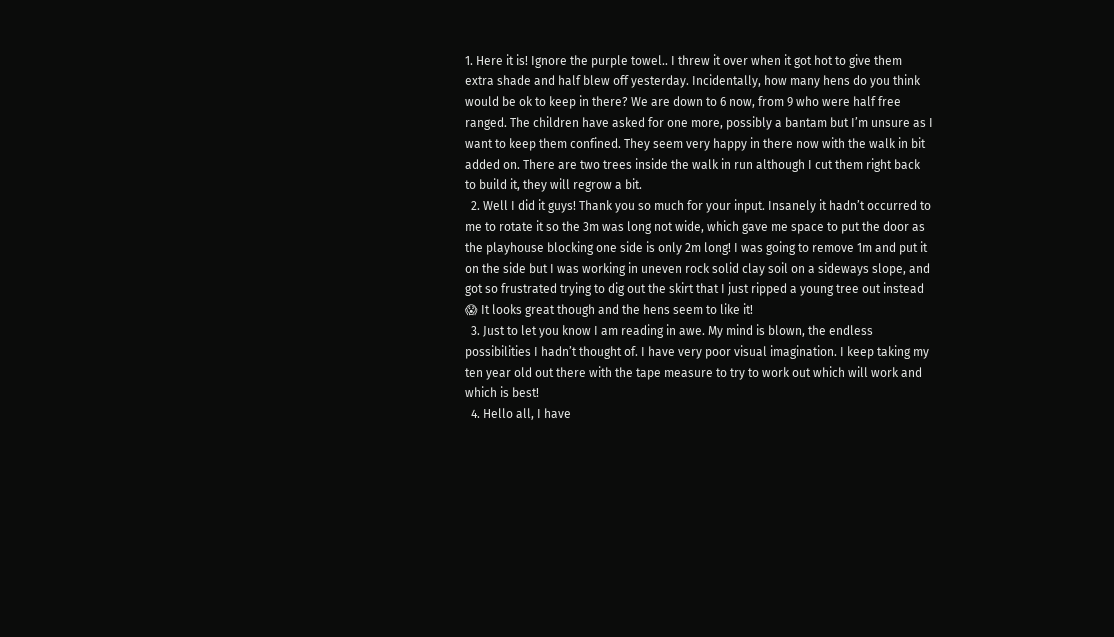1. Here it is! Ignore the purple towel.. I threw it over when it got hot to give them extra shade and half blew off yesterday. Incidentally, how many hens do you think would be ok to keep in there? We are down to 6 now, from 9 who were half free ranged. The children have asked for one more, possibly a bantam but I’m unsure as I want to keep them confined. They seem very happy in there now with the walk in bit added on. There are two trees inside the walk in run although I cut them right back to build it, they will regrow a bit.
  2. Well I did it guys! Thank you so much for your input. Insanely it hadn’t occurred to me to rotate it so the 3m was long not wide, which gave me space to put the door as the playhouse blocking one side is only 2m long! I was going to remove 1m and put it on the side but I was working in uneven rock solid clay soil on a sideways slope, and got so frustrated trying to dig out the skirt that I just ripped a young tree out instead 😱 It looks great though and the hens seem to like it!
  3. Just to let you know I am reading in awe. My mind is blown, the endless possibilities I hadn’t thought of. I have very poor visual imagination. I keep taking my ten year old out there with the tape measure to try to work out which will work and which is best!
  4. Hello all, I have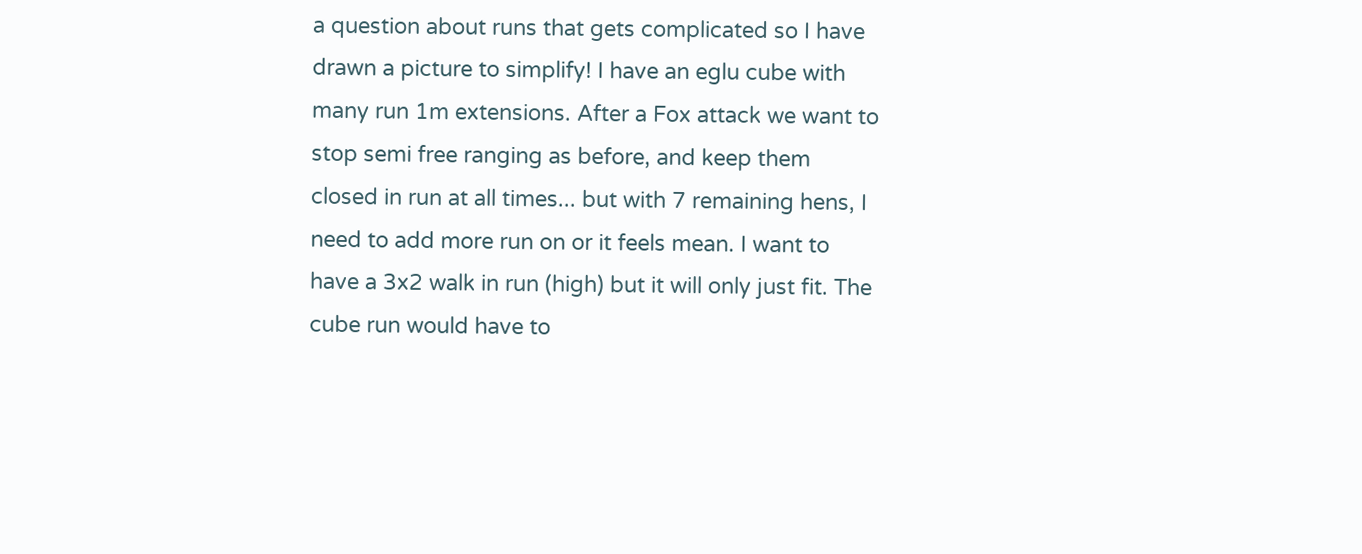a question about runs that gets complicated so I have drawn a picture to simplify! I have an eglu cube with many run 1m extensions. After a Fox attack we want to stop semi free ranging as before, and keep them closed in run at all times... but with 7 remaining hens, I need to add more run on or it feels mean. I want to have a 3x2 walk in run (high) but it will only just fit. The cube run would have to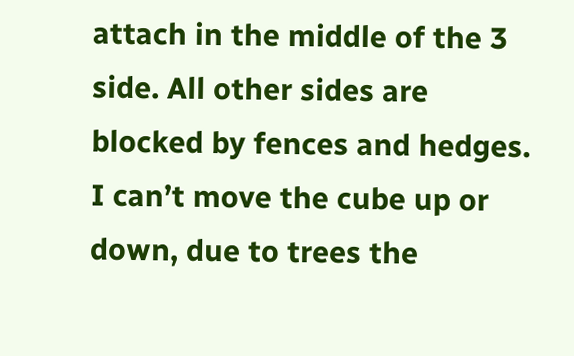attach in the middle of the 3 side. All other sides are blocked by fences and hedges. I can’t move the cube up or down, due to trees the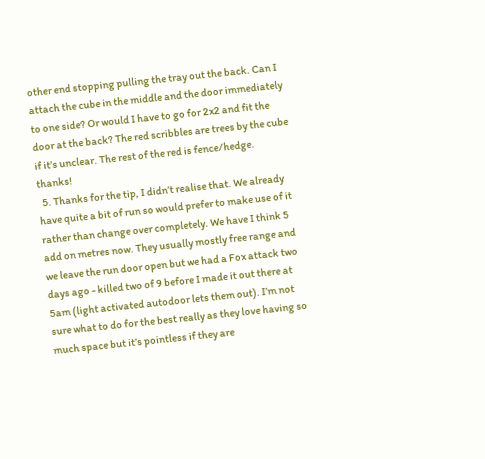other end stopping pulling the tray out the back. Can I attach the cube in the middle and the door immediately to one side? Or would I have to go for 2x2 and fit the door at the back? The red scribbles are trees by the cube if it’s unclear. The rest of the red is fence/hedge. thanks!
  5. Thanks for the tip, I didn’t realise that. We already have quite a bit of run so would prefer to make use of it rather than change over completely. We have I think 5 add on metres now. They usually mostly free range and we leave the run door open but we had a Fox attack two days ago - killed two of 9 before I made it out there at 5am (light activated autodoor lets them out). I’m not sure what to do for the best really as they love having so much space but it’s pointless if they are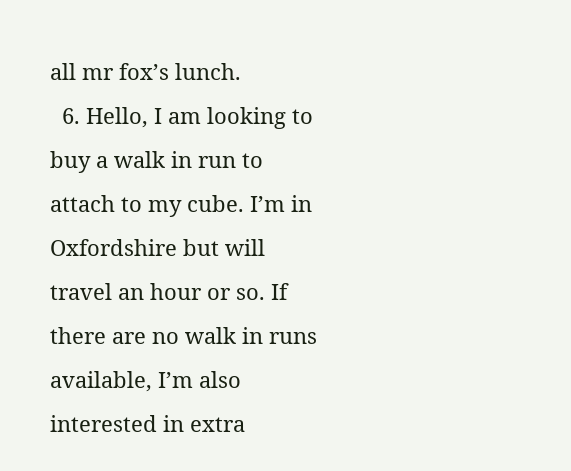all mr fox’s lunch.
  6. Hello, I am looking to buy a walk in run to attach to my cube. I’m in Oxfordshire but will travel an hour or so. If there are no walk in runs available, I’m also interested in extra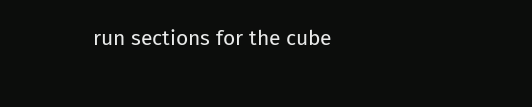run sections for the cube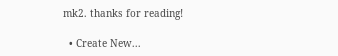mk2. thanks for reading!

  • Create New...